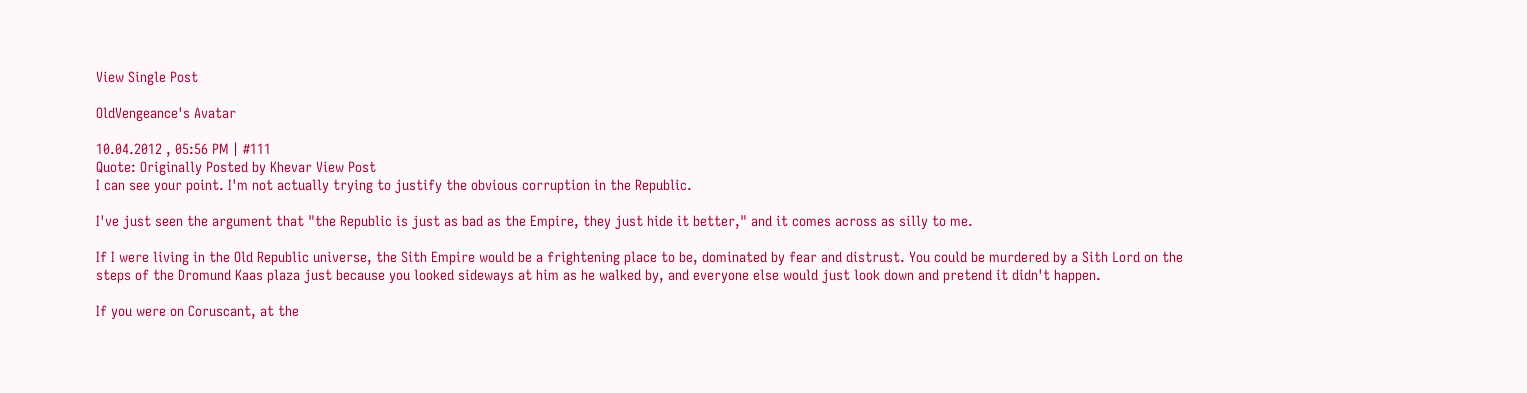View Single Post

OldVengeance's Avatar

10.04.2012 , 05:56 PM | #111
Quote: Originally Posted by Khevar View Post
I can see your point. I'm not actually trying to justify the obvious corruption in the Republic.

I've just seen the argument that "the Republic is just as bad as the Empire, they just hide it better," and it comes across as silly to me.

If I were living in the Old Republic universe, the Sith Empire would be a frightening place to be, dominated by fear and distrust. You could be murdered by a Sith Lord on the steps of the Dromund Kaas plaza just because you looked sideways at him as he walked by, and everyone else would just look down and pretend it didn't happen.

If you were on Coruscant, at the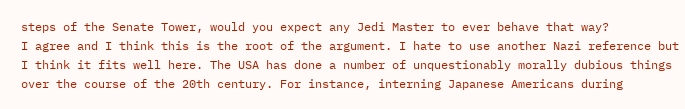steps of the Senate Tower, would you expect any Jedi Master to ever behave that way?
I agree and I think this is the root of the argument. I hate to use another Nazi reference but I think it fits well here. The USA has done a number of unquestionably morally dubious things over the course of the 20th century. For instance, interning Japanese Americans during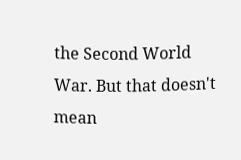the Second World War. But that doesn't mean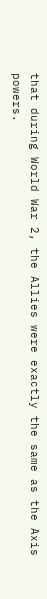that during World War 2, the Allies were exactly the same as the Axis powers.